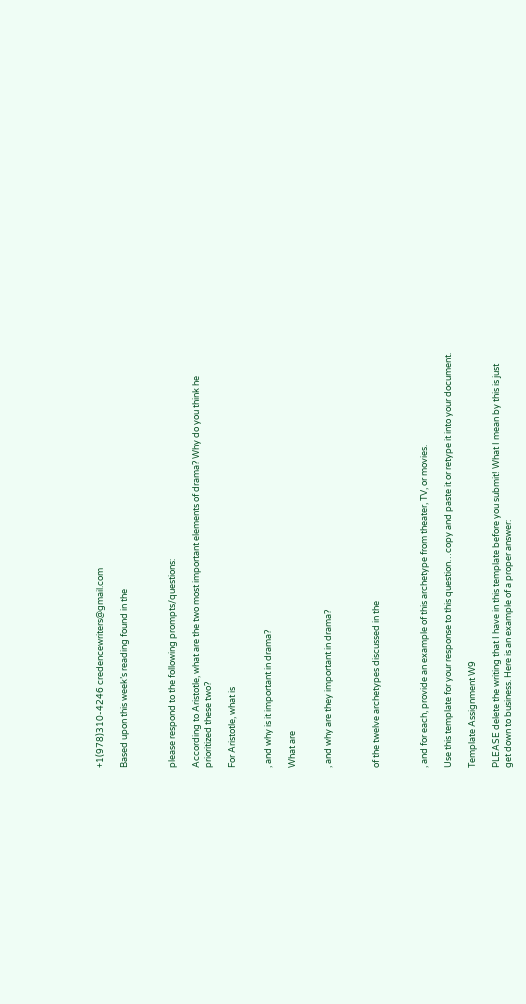+1(978)310-4246 credencewriters@gmail.com

Based upon this week’s reading found in the



please respond to the following prompts/questions:

According to Aristotle, what are the two most important elements of drama? Why do you think he prioritized these two?

For Aristotle, what is


, and why is it important in drama?

What are


, and why are they important in drama?



of the twelve archetypes discussed in the



, and for each, provide an example of this archetype from theater, TV, or movies.

Use this template for your response to this question…copy and paste it or retype it into your document.

Template Assignment W9

PLEASE delete the writing that I have in this template before you submit! What I mean by this is just get down to business. Here is an example of a proper answer: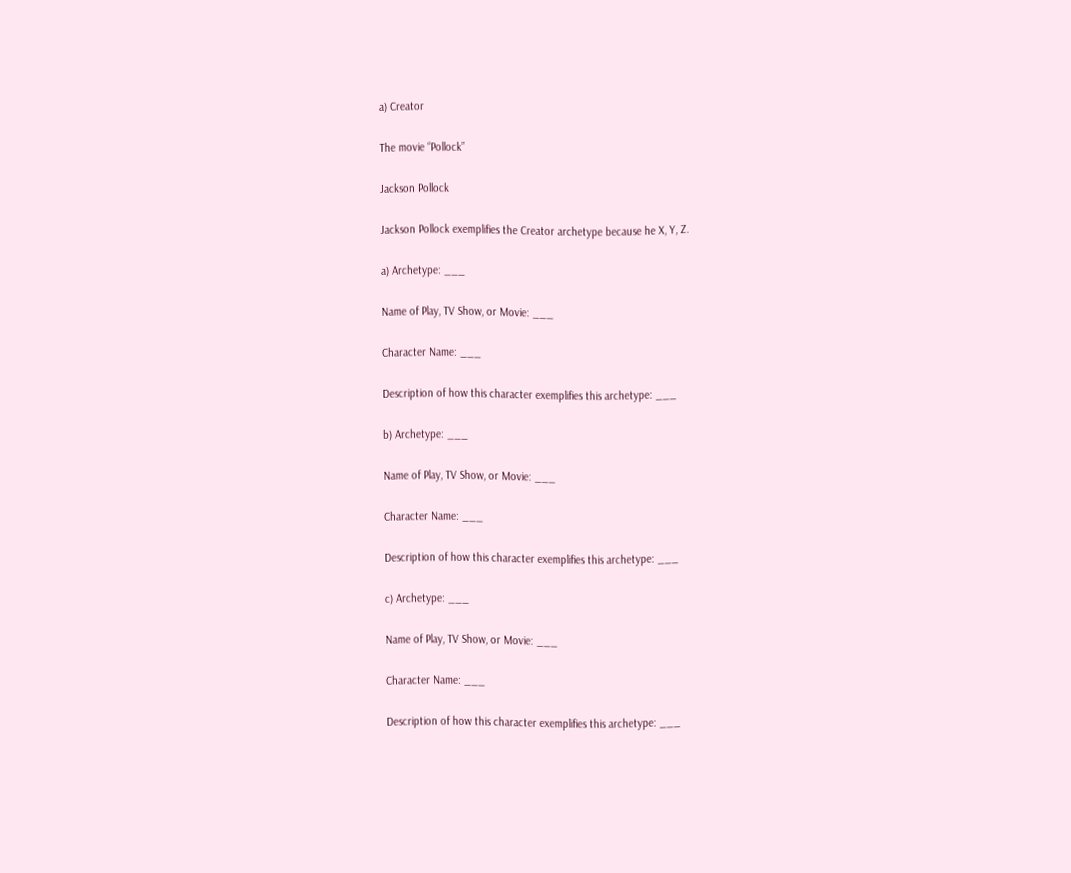a) Creator

The movie “Pollock”

Jackson Pollock

Jackson Pollock exemplifies the Creator archetype because he X, Y, Z.

a) Archetype: ___

Name of Play, TV Show, or Movie: ___

Character Name: ___

Description of how this character exemplifies this archetype: ___

b) Archetype: ___

Name of Play, TV Show, or Movie: ___

Character Name: ___

Description of how this character exemplifies this archetype: ___

c) Archetype: ___

Name of Play, TV Show, or Movie: ___

Character Name: ___

Description of how this character exemplifies this archetype: ___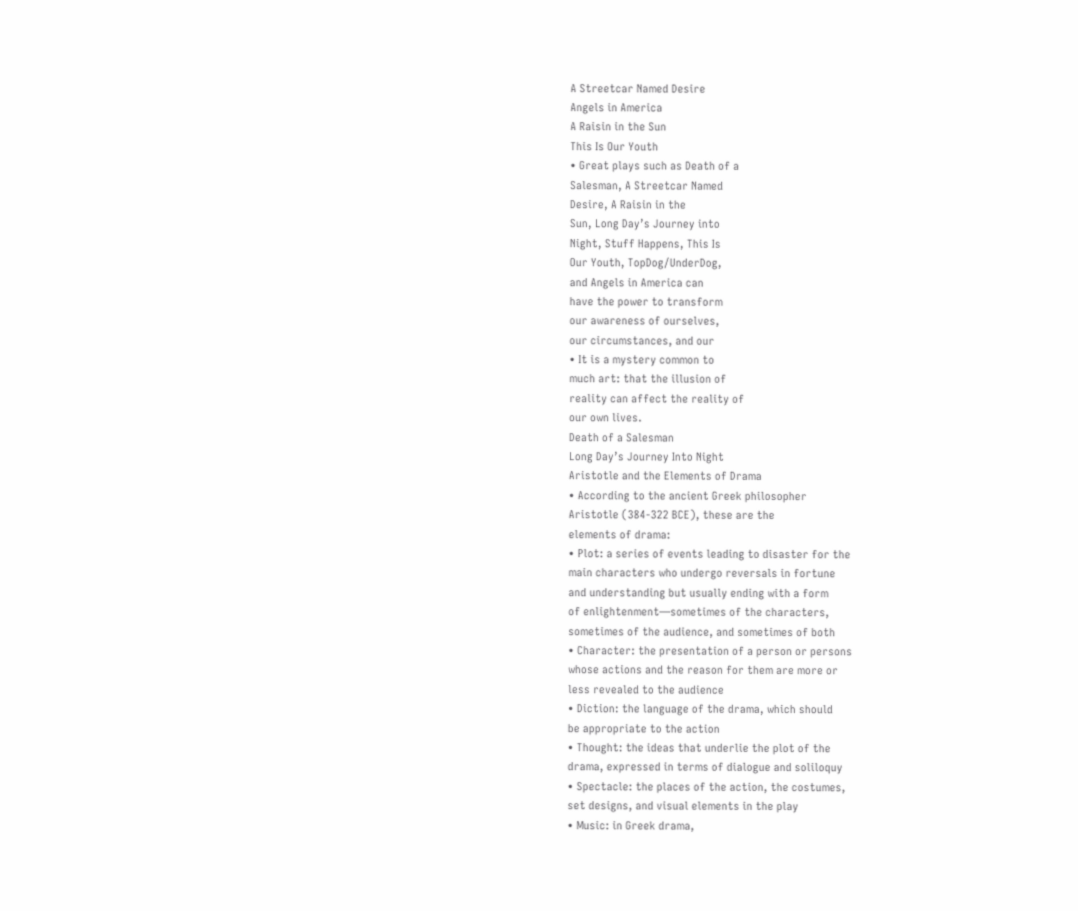A Streetcar Named Desire
Angels in America
A Raisin in the Sun
This Is Our Youth
• Great plays such as Death of a
Salesman, A Streetcar Named
Desire, A Raisin in the
Sun, Long Day’s Journey into
Night, Stuff Happens, This Is
Our Youth, TopDog/UnderDog,
and Angels in America can
have the power to transform
our awareness of ourselves,
our circumstances, and our
• It is a mystery common to
much art: that the illusion of
reality can affect the reality of
our own lives.
Death of a Salesman
Long Day’s Journey Into Night
Aristotle and the Elements of Drama
• According to the ancient Greek philosopher
Aristotle (384-322 BCE), these are the
elements of drama:
• Plot: a series of events leading to disaster for the
main characters who undergo reversals in fortune
and understanding but usually ending with a form
of enlightenment—sometimes of the characters,
sometimes of the audience, and sometimes of both
• Character: the presentation of a person or persons
whose actions and the reason for them are more or
less revealed to the audience
• Diction: the language of the drama, which should
be appropriate to the action
• Thought: the ideas that underlie the plot of the
drama, expressed in terms of dialogue and soliloquy
• Spectacle: the places of the action, the costumes,
set designs, and visual elements in the play
• Music: in Greek drama,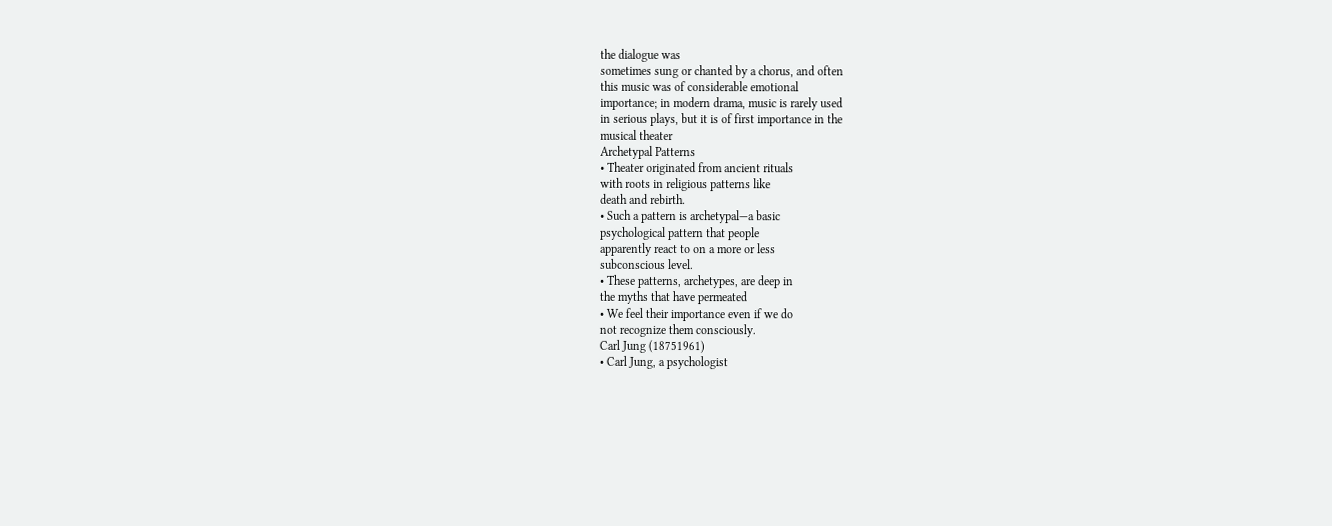the dialogue was
sometimes sung or chanted by a chorus, and often
this music was of considerable emotional
importance; in modern drama, music is rarely used
in serious plays, but it is of first importance in the
musical theater
Archetypal Patterns
• Theater originated from ancient rituals
with roots in religious patterns like
death and rebirth.
• Such a pattern is archetypal—a basic
psychological pattern that people
apparently react to on a more or less
subconscious level.
• These patterns, archetypes, are deep in
the myths that have permeated
• We feel their importance even if we do
not recognize them consciously.
Carl Jung (18751961)
• Carl Jung, a psychologist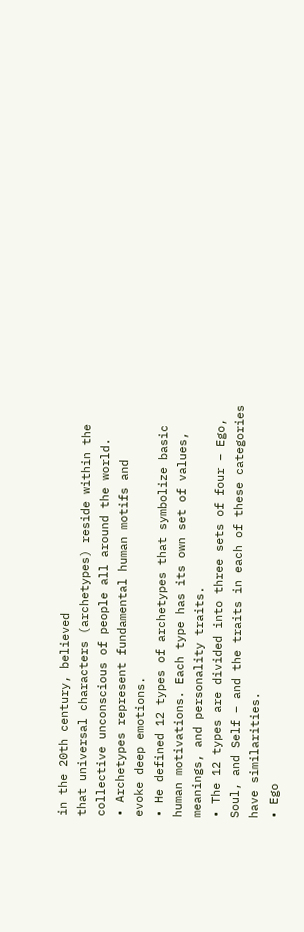in the 20th century, believed
that universal characters (archetypes) reside within the
collective unconscious of people all around the world.
• Archetypes represent fundamental human motifs and
evoke deep emotions.
• He defined 12 types of archetypes that symbolize basic
human motivations. Each type has its own set of values,
meanings, and personality traits.
• The 12 types are divided into three sets of four – Ego,
Soul, and Self – and the traits in each of these categories
have similarities.
• Ego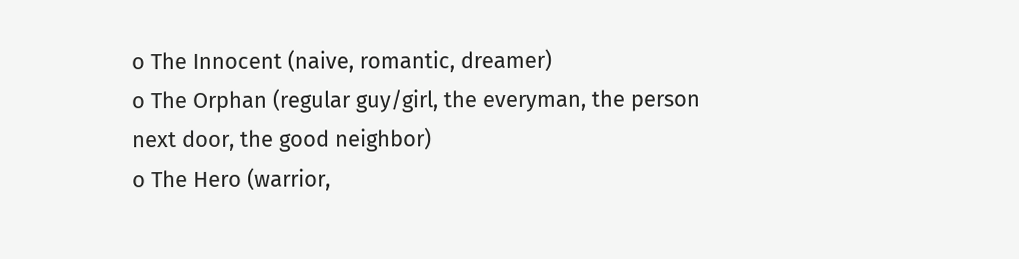o The Innocent (naive, romantic, dreamer)
o The Orphan (regular guy/girl, the everyman, the person
next door, the good neighbor)
o The Hero (warrior,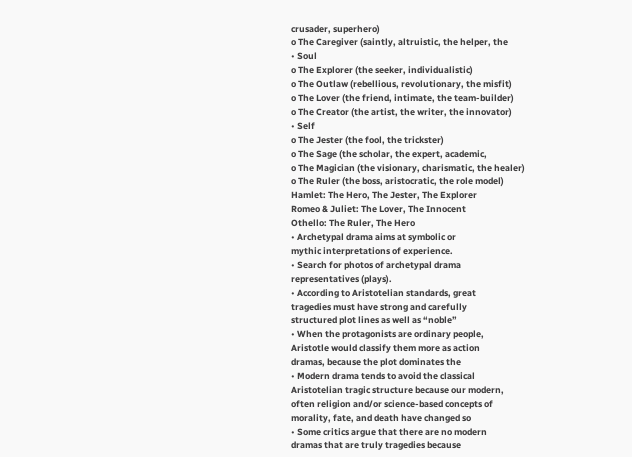crusader, superhero)
o The Caregiver (saintly, altruistic, the helper, the
• Soul
o The Explorer (the seeker, individualistic)
o The Outlaw (rebellious, revolutionary, the misfit)
o The Lover (the friend, intimate, the team-builder)
o The Creator (the artist, the writer, the innovator)
• Self
o The Jester (the fool, the trickster)
o The Sage (the scholar, the expert, academic,
o The Magician (the visionary, charismatic, the healer)
o The Ruler (the boss, aristocratic, the role model)
Hamlet: The Hero, The Jester, The Explorer
Romeo & Juliet: The Lover, The Innocent
Othello: The Ruler, The Hero
• Archetypal drama aims at symbolic or
mythic interpretations of experience.
• Search for photos of archetypal drama
representatives (plays).
• According to Aristotelian standards, great
tragedies must have strong and carefully
structured plot lines as well as “noble”
• When the protagonists are ordinary people,
Aristotle would classify them more as action
dramas, because the plot dominates the
• Modern drama tends to avoid the classical
Aristotelian tragic structure because our modern,
often religion and/or science-based concepts of
morality, fate, and death have changed so
• Some critics argue that there are no modern
dramas that are truly tragedies because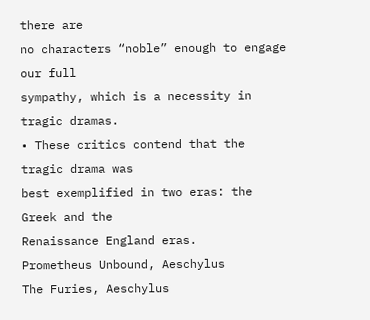there are
no characters “noble” enough to engage our full
sympathy, which is a necessity in tragic dramas.
• These critics contend that the tragic drama was
best exemplified in two eras: the Greek and the
Renaissance England eras.
Prometheus Unbound, Aeschylus
The Furies, Aeschylus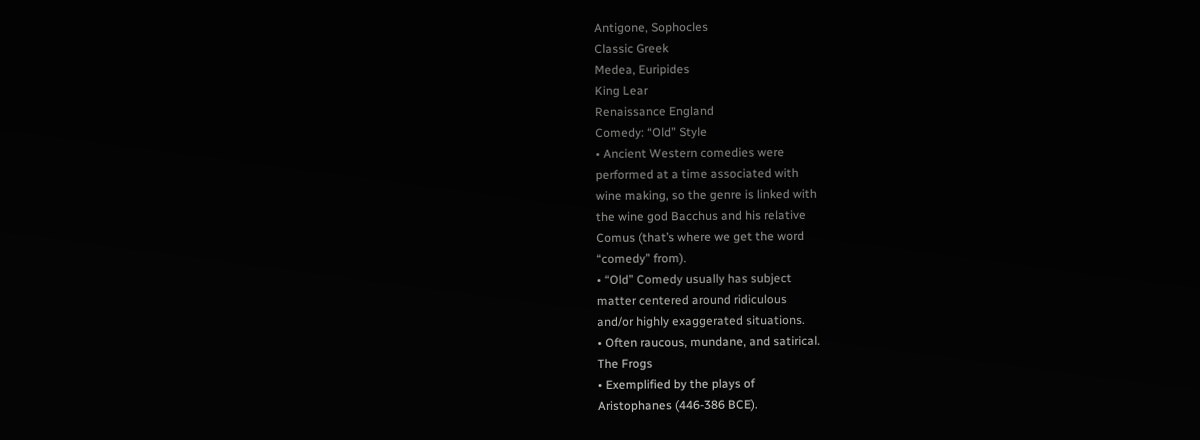Antigone, Sophocles
Classic Greek
Medea, Euripides
King Lear
Renaissance England
Comedy: “Old” Style
• Ancient Western comedies were
performed at a time associated with
wine making, so the genre is linked with
the wine god Bacchus and his relative
Comus (that’s where we get the word
“comedy” from).
• “Old” Comedy usually has subject
matter centered around ridiculous
and/or highly exaggerated situations.
• Often raucous, mundane, and satirical.
The Frogs
• Exemplified by the plays of
Aristophanes (446-386 BCE).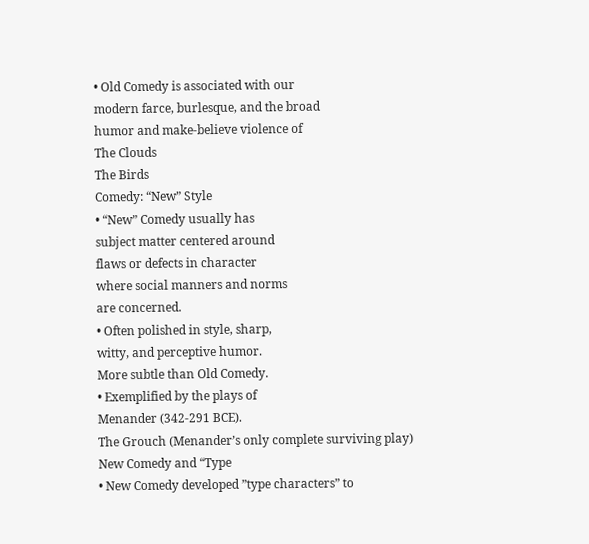• Old Comedy is associated with our
modern farce, burlesque, and the broad
humor and make-believe violence of
The Clouds
The Birds
Comedy: “New” Style
• “New” Comedy usually has
subject matter centered around
flaws or defects in character
where social manners and norms
are concerned.
• Often polished in style, sharp,
witty, and perceptive humor.
More subtle than Old Comedy.
• Exemplified by the plays of
Menander (342-291 BCE).
The Grouch (Menander’s only complete surviving play)
New Comedy and “Type
• New Comedy developed ”type characters” to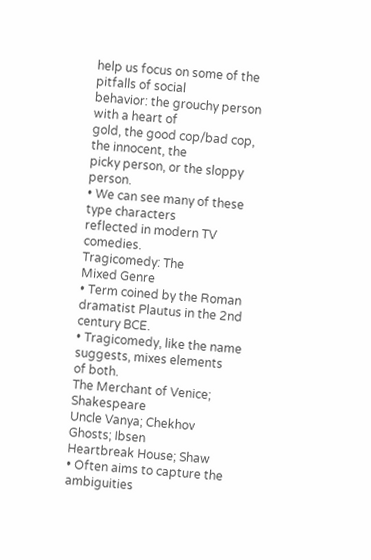help us focus on some of the pitfalls of social
behavior: the grouchy person with a heart of
gold, the good cop/bad cop, the innocent, the
picky person, or the sloppy person.
• We can see many of these type characters
reflected in modern TV comedies.
Tragicomedy: The
Mixed Genre
• Term coined by the Roman
dramatist Plautus in the 2nd
century BCE.
• Tragicomedy, like the name
suggests, mixes elements
of both.
The Merchant of Venice; Shakespeare
Uncle Vanya; Chekhov
Ghosts; Ibsen
Heartbreak House; Shaw
• Often aims to capture the
ambiguities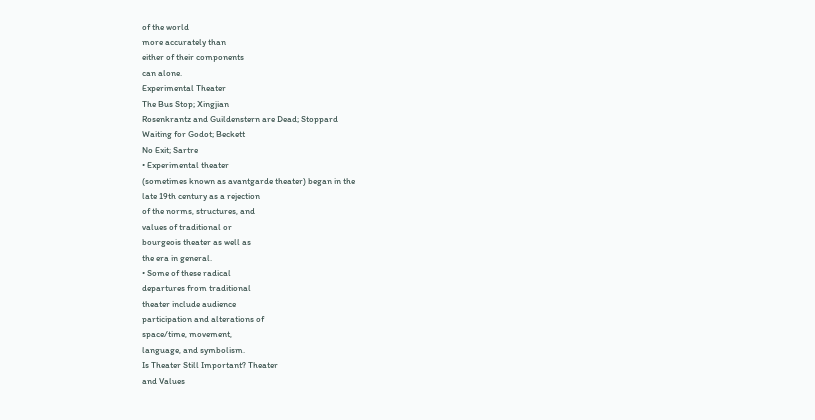of the world
more accurately than
either of their components
can alone.
Experimental Theater
The Bus Stop; Xingjian
Rosenkrantz and Guildenstern are Dead; Stoppard
Waiting for Godot; Beckett
No Exit; Sartre
• Experimental theater
(sometimes known as avantgarde theater) began in the
late 19th century as a rejection
of the norms, structures, and
values of traditional or
bourgeois theater as well as
the era in general.
• Some of these radical
departures from traditional
theater include audience
participation and alterations of
space/time, movement,
language, and symbolism.
Is Theater Still Important? Theater
and Values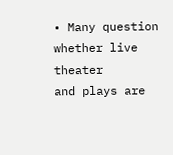• Many question whether live theater
and plays are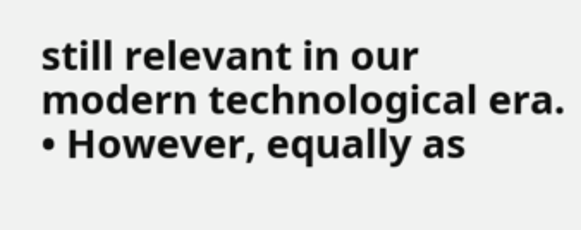still relevant in our
modern technological era.
• However, equally as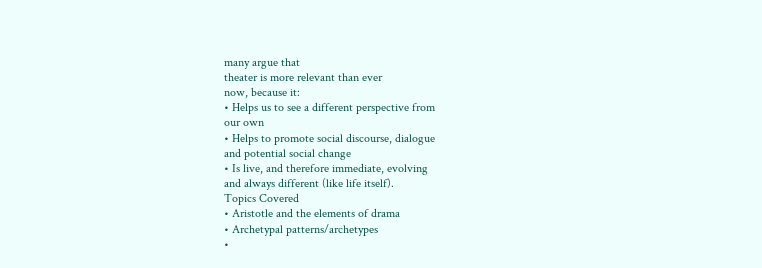many argue that
theater is more relevant than ever
now, because it:
• Helps us to see a different perspective from
our own
• Helps to promote social discourse, dialogue
and potential social change
• Is live, and therefore immediate, evolving
and always different (like life itself).
Topics Covered
• Aristotle and the elements of drama
• Archetypal patterns/archetypes
•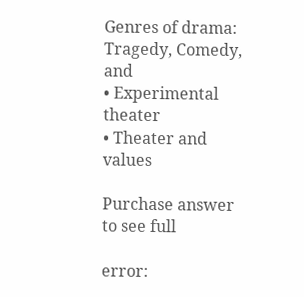Genres of drama: Tragedy, Comedy, and
• Experimental theater
• Theater and values

Purchase answer to see full

error: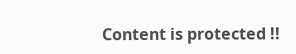Content is protected !!